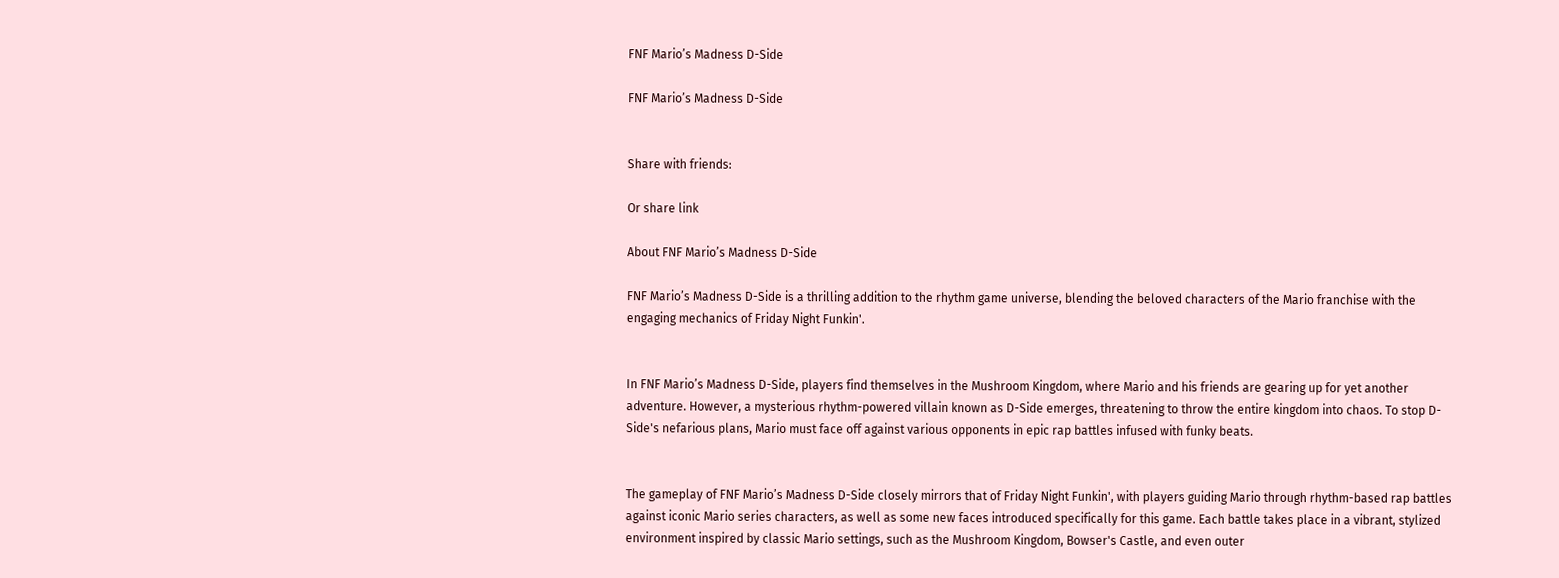FNF Mario’s Madness D-Side

FNF Mario’s Madness D-Side


Share with friends:

Or share link

About FNF Mario’s Madness D-Side

FNF Mario’s Madness D-Side is a thrilling addition to the rhythm game universe, blending the beloved characters of the Mario franchise with the engaging mechanics of Friday Night Funkin'.


In FNF Mario’s Madness D-Side, players find themselves in the Mushroom Kingdom, where Mario and his friends are gearing up for yet another adventure. However, a mysterious rhythm-powered villain known as D-Side emerges, threatening to throw the entire kingdom into chaos. To stop D-Side's nefarious plans, Mario must face off against various opponents in epic rap battles infused with funky beats.


The gameplay of FNF Mario’s Madness D-Side closely mirrors that of Friday Night Funkin', with players guiding Mario through rhythm-based rap battles against iconic Mario series characters, as well as some new faces introduced specifically for this game. Each battle takes place in a vibrant, stylized environment inspired by classic Mario settings, such as the Mushroom Kingdom, Bowser's Castle, and even outer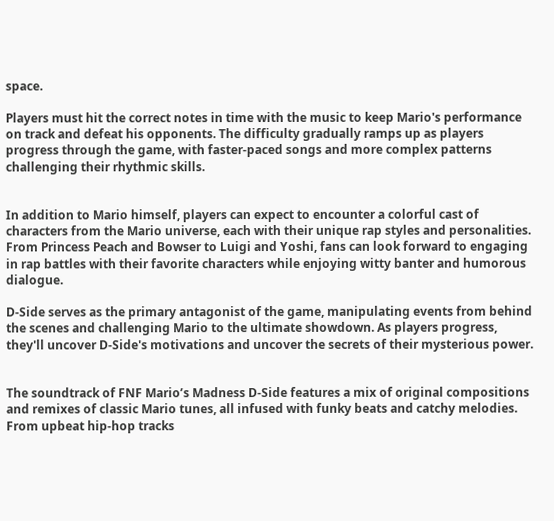space.

Players must hit the correct notes in time with the music to keep Mario's performance on track and defeat his opponents. The difficulty gradually ramps up as players progress through the game, with faster-paced songs and more complex patterns challenging their rhythmic skills.


In addition to Mario himself, players can expect to encounter a colorful cast of characters from the Mario universe, each with their unique rap styles and personalities. From Princess Peach and Bowser to Luigi and Yoshi, fans can look forward to engaging in rap battles with their favorite characters while enjoying witty banter and humorous dialogue.

D-Side serves as the primary antagonist of the game, manipulating events from behind the scenes and challenging Mario to the ultimate showdown. As players progress, they'll uncover D-Side's motivations and uncover the secrets of their mysterious power.


The soundtrack of FNF Mario’s Madness D-Side features a mix of original compositions and remixes of classic Mario tunes, all infused with funky beats and catchy melodies. From upbeat hip-hop tracks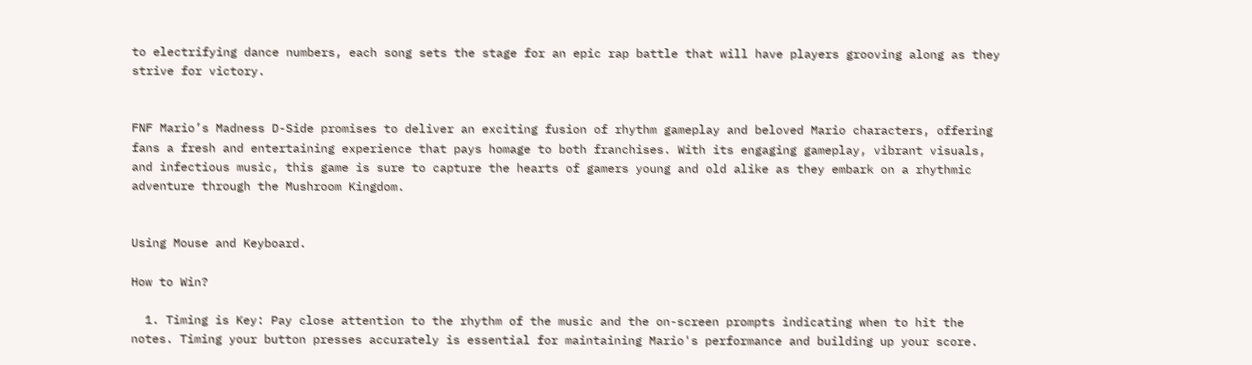to electrifying dance numbers, each song sets the stage for an epic rap battle that will have players grooving along as they strive for victory.


FNF Mario’s Madness D-Side promises to deliver an exciting fusion of rhythm gameplay and beloved Mario characters, offering fans a fresh and entertaining experience that pays homage to both franchises. With its engaging gameplay, vibrant visuals, and infectious music, this game is sure to capture the hearts of gamers young and old alike as they embark on a rhythmic adventure through the Mushroom Kingdom.


Using Mouse and Keyboard.

How to Win?

  1. Timing is Key: Pay close attention to the rhythm of the music and the on-screen prompts indicating when to hit the notes. Timing your button presses accurately is essential for maintaining Mario's performance and building up your score.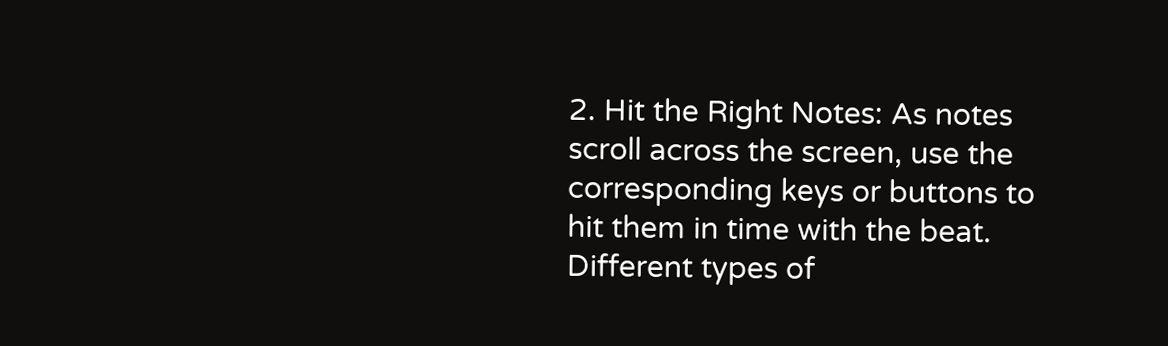2. Hit the Right Notes: As notes scroll across the screen, use the corresponding keys or buttons to hit them in time with the beat. Different types of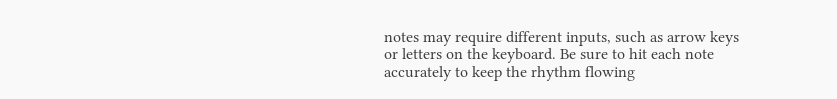notes may require different inputs, such as arrow keys or letters on the keyboard. Be sure to hit each note accurately to keep the rhythm flowing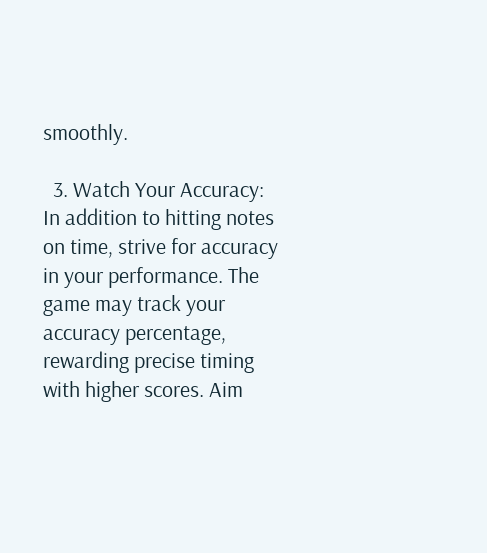smoothly.

  3. Watch Your Accuracy: In addition to hitting notes on time, strive for accuracy in your performance. The game may track your accuracy percentage, rewarding precise timing with higher scores. Aim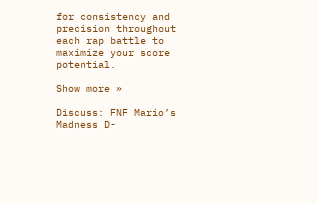for consistency and precision throughout each rap battle to maximize your score potential.

Show more »

Discuss: FNF Mario’s Madness D-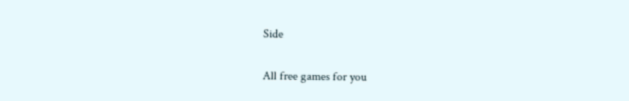Side

All free games for you